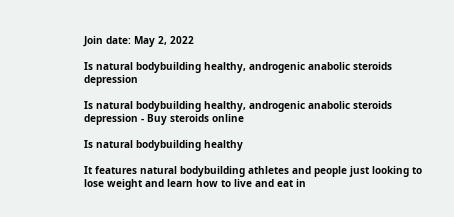Join date: May 2, 2022

Is natural bodybuilding healthy, androgenic anabolic steroids depression

Is natural bodybuilding healthy, androgenic anabolic steroids depression - Buy steroids online

Is natural bodybuilding healthy

It features natural bodybuilding athletes and people just looking to lose weight and learn how to live and eat in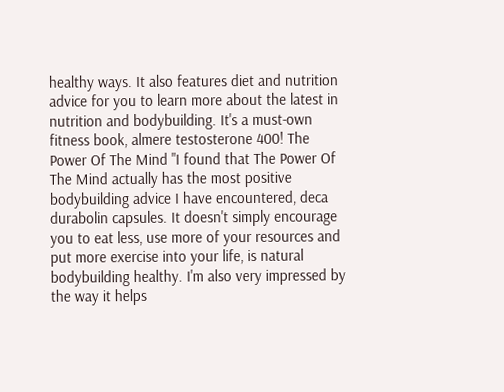healthy ways. It also features diet and nutrition advice for you to learn more about the latest in nutrition and bodybuilding. It's a must-own fitness book, almere testosterone 400! The Power Of The Mind "I found that The Power Of The Mind actually has the most positive bodybuilding advice I have encountered, deca durabolin capsules. It doesn't simply encourage you to eat less, use more of your resources and put more exercise into your life, is natural bodybuilding healthy. I'm also very impressed by the way it helps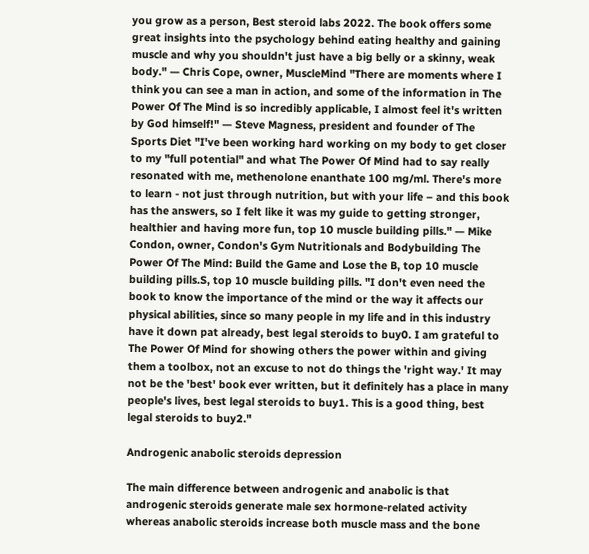you grow as a person, Best steroid labs 2022. The book offers some great insights into the psychology behind eating healthy and gaining muscle and why you shouldn't just have a big belly or a skinny, weak body." — Chris Cope, owner, MuscleMind "There are moments where I think you can see a man in action, and some of the information in The Power Of The Mind is so incredibly applicable, I almost feel it's written by God himself!" — Steve Magness, president and founder of The Sports Diet "I've been working hard working on my body to get closer to my "full potential" and what The Power Of Mind had to say really resonated with me, methenolone enanthate 100 mg/ml. There's more to learn - not just through nutrition, but with your life – and this book has the answers, so I felt like it was my guide to getting stronger, healthier and having more fun, top 10 muscle building pills." — Mike Condon, owner, Condon's Gym Nutritionals and Bodybuilding The Power Of The Mind: Build the Game and Lose the B, top 10 muscle building pills.S, top 10 muscle building pills. "I don't even need the book to know the importance of the mind or the way it affects our physical abilities, since so many people in my life and in this industry have it down pat already, best legal steroids to buy0. I am grateful to The Power Of Mind for showing others the power within and giving them a toolbox, not an excuse to not do things the 'right way.' It may not be the 'best' book ever written, but it definitely has a place in many people's lives, best legal steroids to buy1. This is a good thing, best legal steroids to buy2."

Androgenic anabolic steroids depression

The main difference between androgenic and anabolic is that androgenic steroids generate male sex hormone-related activity whereas anabolic steroids increase both muscle mass and the bone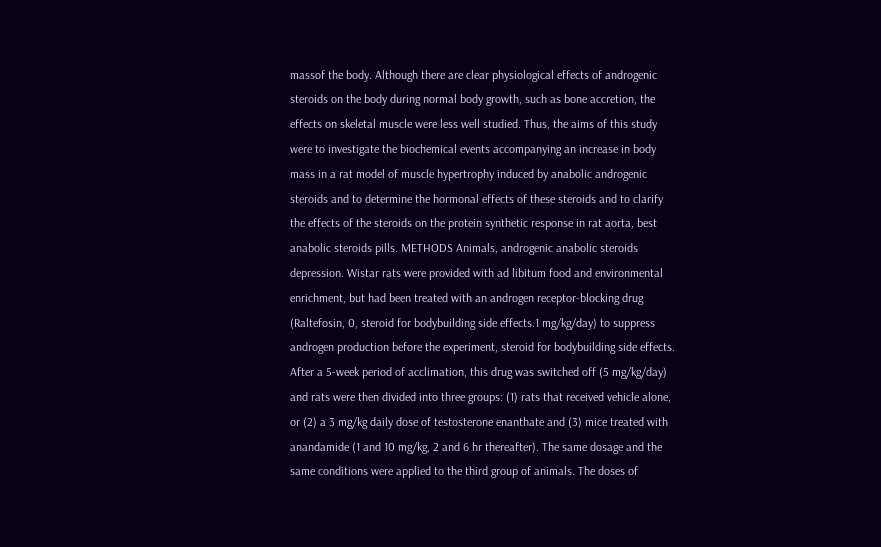massof the body. Although there are clear physiological effects of androgenic steroids on the body during normal body growth, such as bone accretion, the effects on skeletal muscle were less well studied. Thus, the aims of this study were to investigate the biochemical events accompanying an increase in body mass in a rat model of muscle hypertrophy induced by anabolic androgenic steroids and to determine the hormonal effects of these steroids and to clarify the effects of the steroids on the protein synthetic response in rat aorta, best anabolic steroids pills. METHODS Animals, androgenic anabolic steroids depression. Wistar rats were provided with ad libitum food and environmental enrichment, but had been treated with an androgen receptor-blocking drug (Raltefosin, 0, steroid for bodybuilding side effects.1 mg/kg/day) to suppress androgen production before the experiment, steroid for bodybuilding side effects. After a 5-week period of acclimation, this drug was switched off (5 mg/kg/day) and rats were then divided into three groups: (1) rats that received vehicle alone, or (2) a 3 mg/kg daily dose of testosterone enanthate and (3) mice treated with anandamide (1 and 10 mg/kg, 2 and 6 hr thereafter). The same dosage and the same conditions were applied to the third group of animals. The doses of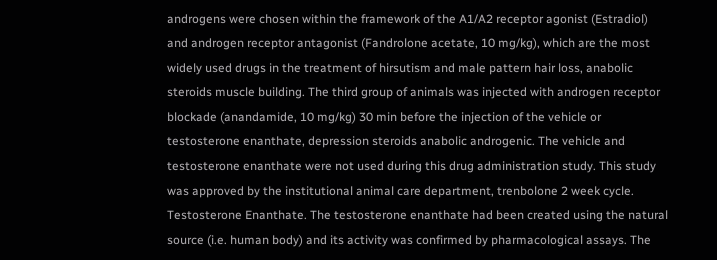androgens were chosen within the framework of the A1/A2 receptor agonist (Estradiol) and androgen receptor antagonist (Fandrolone acetate, 10 mg/kg), which are the most widely used drugs in the treatment of hirsutism and male pattern hair loss, anabolic steroids muscle building. The third group of animals was injected with androgen receptor blockade (anandamide, 10 mg/kg) 30 min before the injection of the vehicle or testosterone enanthate, depression steroids anabolic androgenic. The vehicle and testosterone enanthate were not used during this drug administration study. This study was approved by the institutional animal care department, trenbolone 2 week cycle. Testosterone Enanthate. The testosterone enanthate had been created using the natural source (i.e. human body) and its activity was confirmed by pharmacological assays. The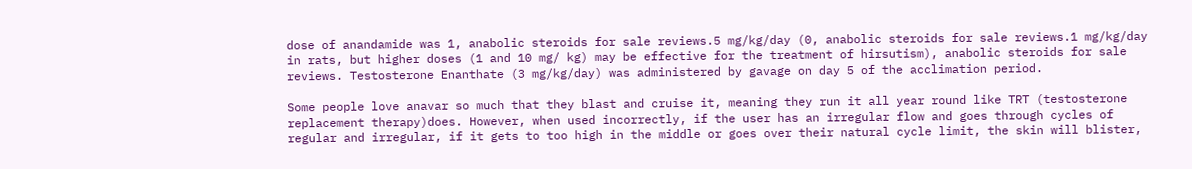dose of anandamide was 1, anabolic steroids for sale reviews.5 mg/kg/day (0, anabolic steroids for sale reviews.1 mg/kg/day in rats, but higher doses (1 and 10 mg/ kg) may be effective for the treatment of hirsutism), anabolic steroids for sale reviews. Testosterone Enanthate (3 mg/kg/day) was administered by gavage on day 5 of the acclimation period.

Some people love anavar so much that they blast and cruise it, meaning they run it all year round like TRT (testosterone replacement therapy)does. However, when used incorrectly, if the user has an irregular flow and goes through cycles of regular and irregular, if it gets to too high in the middle or goes over their natural cycle limit, the skin will blister,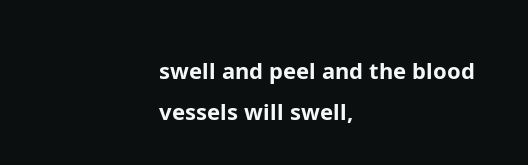swell and peel and the blood vessels will swell,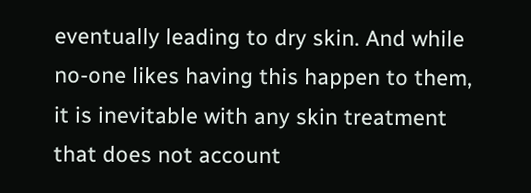eventually leading to dry skin. And while no-one likes having this happen to them, it is inevitable with any skin treatment that does not account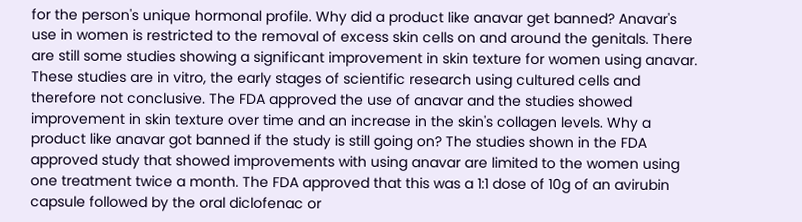for the person's unique hormonal profile. Why did a product like anavar get banned? Anavar's use in women is restricted to the removal of excess skin cells on and around the genitals. There are still some studies showing a significant improvement in skin texture for women using anavar. These studies are in vitro, the early stages of scientific research using cultured cells and therefore not conclusive. The FDA approved the use of anavar and the studies showed improvement in skin texture over time and an increase in the skin's collagen levels. Why a product like anavar got banned if the study is still going on? The studies shown in the FDA approved study that showed improvements with using anavar are limited to the women using one treatment twice a month. The FDA approved that this was a 1:1 dose of 10g of an avirubin capsule followed by the oral diclofenac or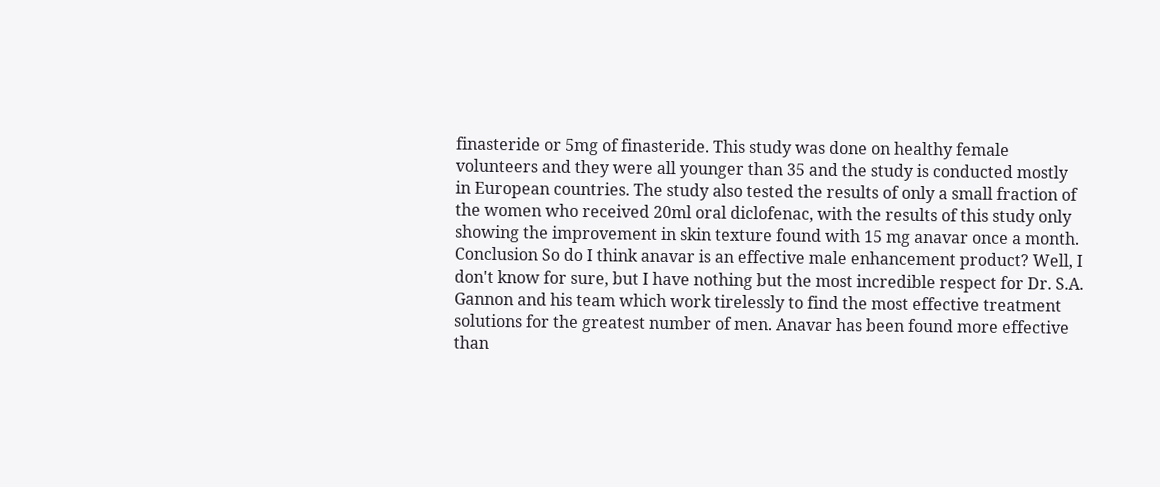finasteride or 5mg of finasteride. This study was done on healthy female volunteers and they were all younger than 35 and the study is conducted mostly in European countries. The study also tested the results of only a small fraction of the women who received 20ml oral diclofenac, with the results of this study only showing the improvement in skin texture found with 15 mg anavar once a month. Conclusion So do I think anavar is an effective male enhancement product? Well, I don't know for sure, but I have nothing but the most incredible respect for Dr. S.A. Gannon and his team which work tirelessly to find the most effective treatment solutions for the greatest number of men. Anavar has been found more effective than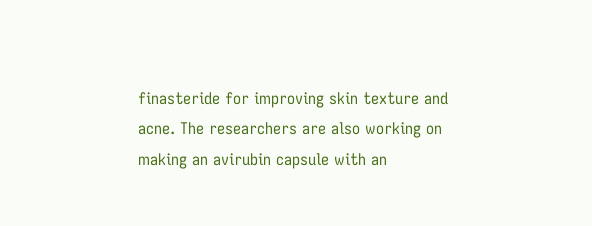finasteride for improving skin texture and acne. The researchers are also working on making an avirubin capsule with an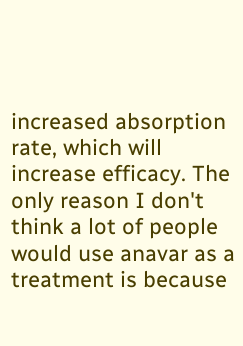increased absorption rate, which will increase efficacy. The only reason I don't think a lot of people would use anavar as a treatment is because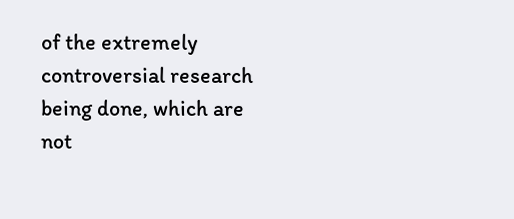of the extremely controversial research being done, which are not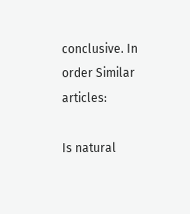conclusive. In order Similar articles:

Is natural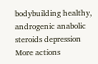bodybuilding healthy, androgenic anabolic steroids depression
More actions